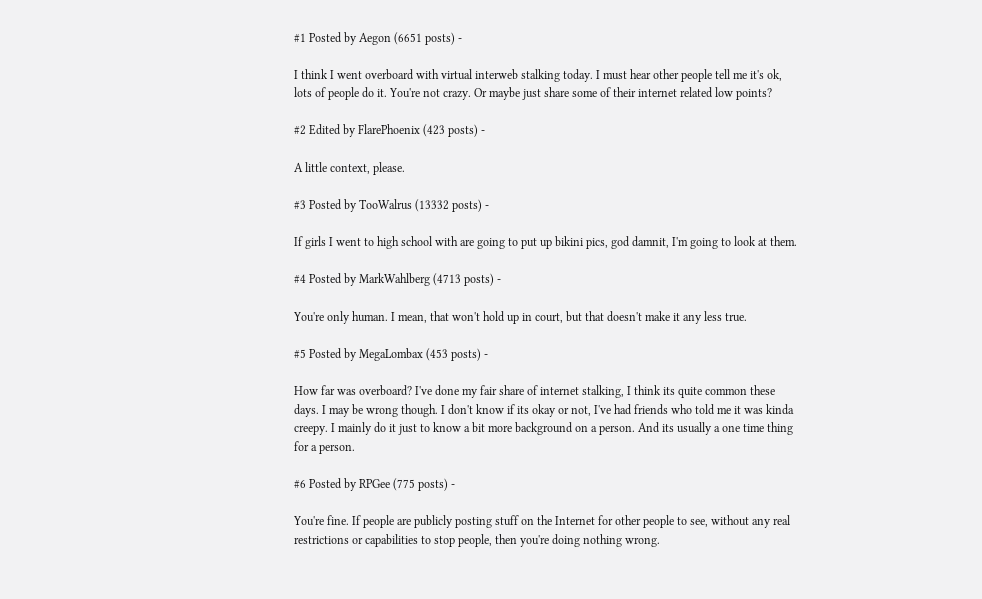#1 Posted by Aegon (6651 posts) -

I think I went overboard with virtual interweb stalking today. I must hear other people tell me it's ok, lots of people do it. You're not crazy. Or maybe just share some of their internet related low points?

#2 Edited by FlarePhoenix (423 posts) -

A little context, please.

#3 Posted by TooWalrus (13332 posts) -

If girls I went to high school with are going to put up bikini pics, god damnit, I'm going to look at them.

#4 Posted by MarkWahlberg (4713 posts) -

You're only human. I mean, that won't hold up in court, but that doesn't make it any less true.

#5 Posted by MegaLombax (453 posts) -

How far was overboard? I've done my fair share of internet stalking, I think its quite common these days. I may be wrong though. I don't know if its okay or not, I've had friends who told me it was kinda creepy. I mainly do it just to know a bit more background on a person. And its usually a one time thing for a person.

#6 Posted by RPGee (775 posts) -

You're fine. If people are publicly posting stuff on the Internet for other people to see, without any real restrictions or capabilities to stop people, then you're doing nothing wrong.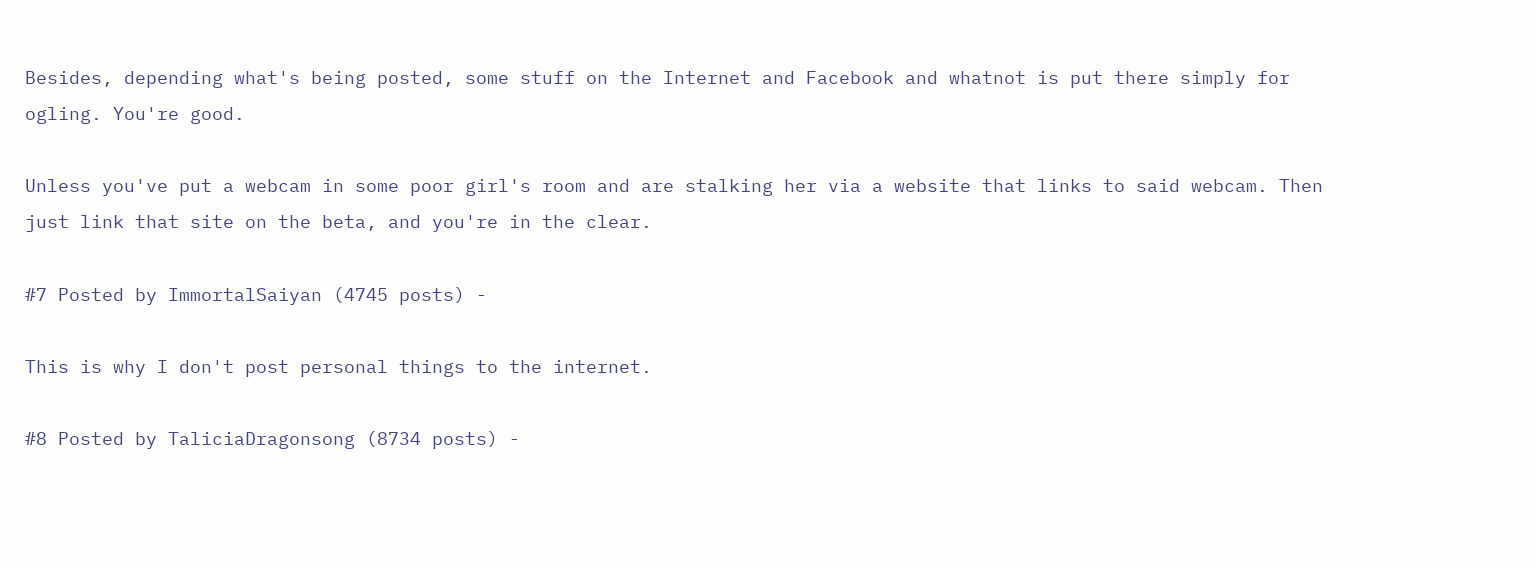Besides, depending what's being posted, some stuff on the Internet and Facebook and whatnot is put there simply for ogling. You're good.

Unless you've put a webcam in some poor girl's room and are stalking her via a website that links to said webcam. Then just link that site on the beta, and you're in the clear.

#7 Posted by ImmortalSaiyan (4745 posts) -

This is why I don't post personal things to the internet.

#8 Posted by TaliciaDragonsong (8734 posts) -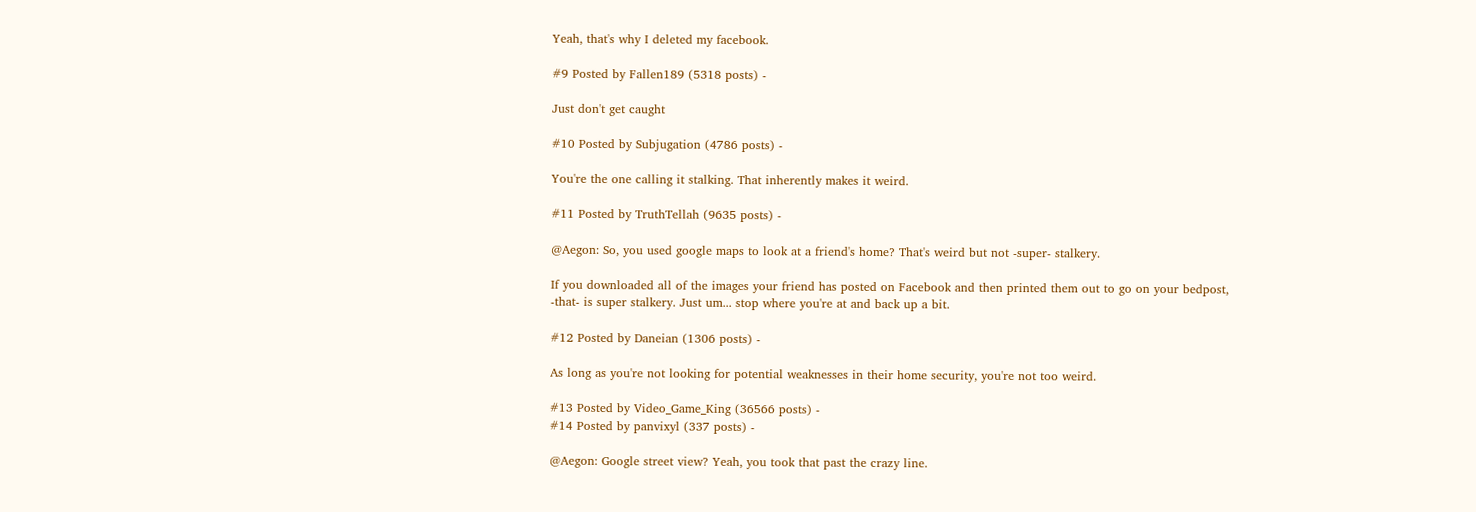Yeah, that's why I deleted my facebook.

#9 Posted by Fallen189 (5318 posts) -

Just don't get caught

#10 Posted by Subjugation (4786 posts) -

You're the one calling it stalking. That inherently makes it weird.

#11 Posted by TruthTellah (9635 posts) -

@Aegon: So, you used google maps to look at a friend's home? That's weird but not -super- stalkery.

If you downloaded all of the images your friend has posted on Facebook and then printed them out to go on your bedpost, -that- is super stalkery. Just um... stop where you're at and back up a bit.

#12 Posted by Daneian (1306 posts) -

As long as you're not looking for potential weaknesses in their home security, you're not too weird.

#13 Posted by Video_Game_King (36566 posts) -
#14 Posted by panvixyl (337 posts) -

@Aegon: Google street view? Yeah, you took that past the crazy line.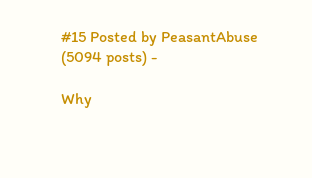#15 Posted by PeasantAbuse (5094 posts) -

Why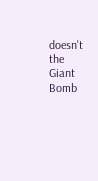doesn't the Giant Bomb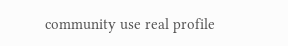community use real profile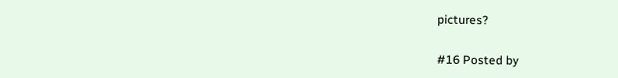pictures?

#16 Posted by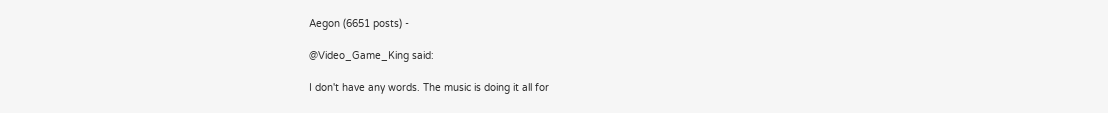Aegon (6651 posts) -

@Video_Game_King said:

I don't have any words. The music is doing it all for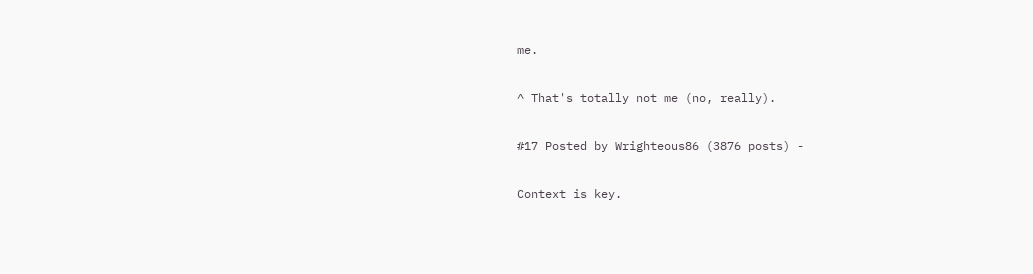me.

^ That's totally not me (no, really).

#17 Posted by Wrighteous86 (3876 posts) -

Context is key.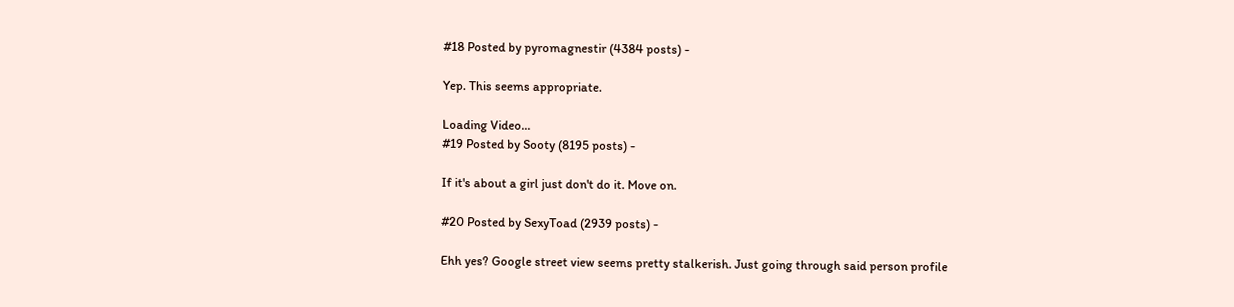#18 Posted by pyromagnestir (4384 posts) -

Yep. This seems appropriate.

Loading Video...
#19 Posted by Sooty (8195 posts) -

If it's about a girl just don't do it. Move on.

#20 Posted by SexyToad (2939 posts) -

Ehh yes? Google street view seems pretty stalkerish. Just going through said person profile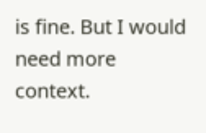is fine. But I would need more context.